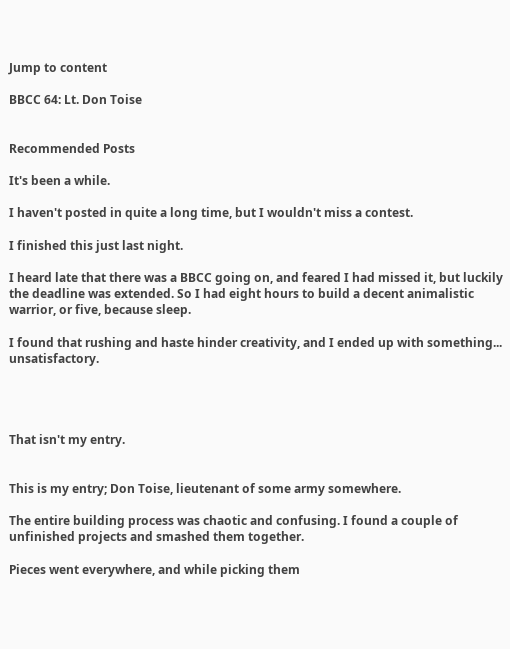Jump to content

BBCC 64: Lt. Don Toise


Recommended Posts

It's been a while.

I haven't posted in quite a long time, but I wouldn't miss a contest.

I finished this just last night.

I heard late that there was a BBCC going on, and feared I had missed it, but luckily the deadline was extended. So I had eight hours to build a decent animalistic warrior, or five, because sleep.

I found that rushing and haste hinder creativity, and I ended up with something... unsatisfactory.




That isn't my entry.


This is my entry; Don Toise, lieutenant of some army somewhere.

The entire building process was chaotic and confusing. I found a couple of unfinished projects and smashed them together.

Pieces went everywhere, and while picking them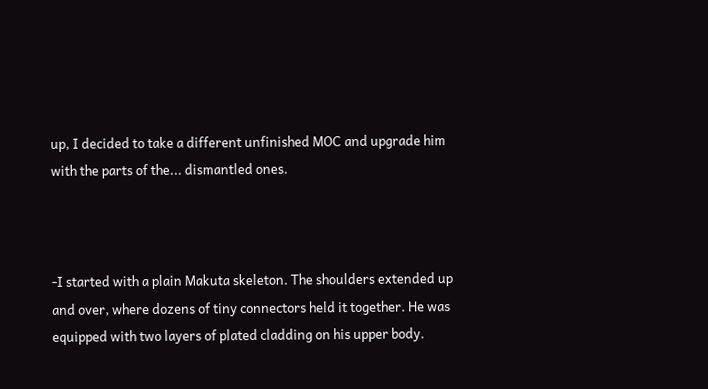up, I decided to take a different unfinished MOC and upgrade him with the parts of the... dismantled ones.



-I started with a plain Makuta skeleton. The shoulders extended up and over, where dozens of tiny connectors held it together. He was equipped with two layers of plated cladding on his upper body.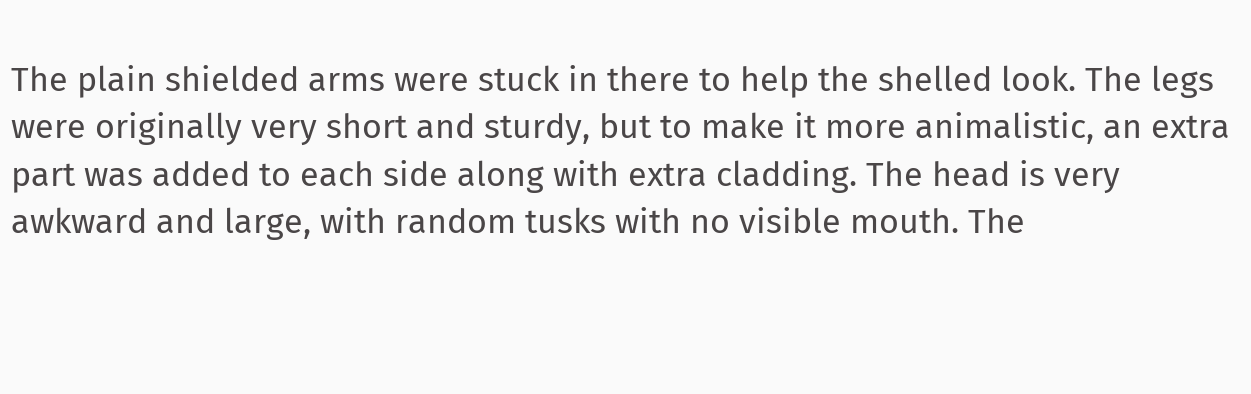The plain shielded arms were stuck in there to help the shelled look. The legs were originally very short and sturdy, but to make it more animalistic, an extra part was added to each side along with extra cladding. The head is very awkward and large, with random tusks with no visible mouth. The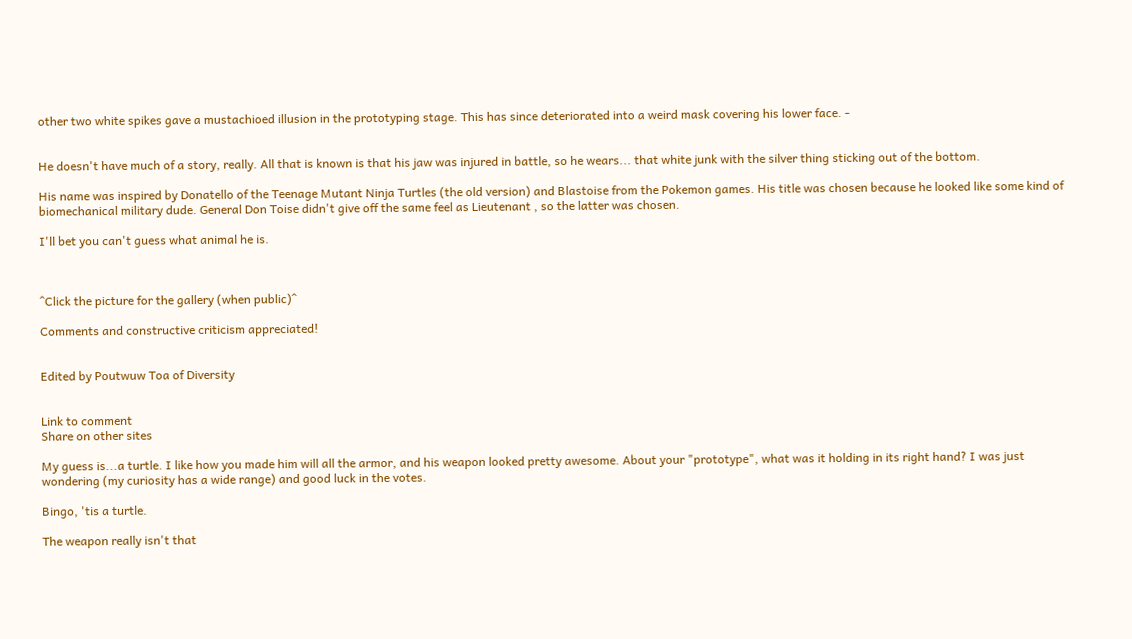other two white spikes gave a mustachioed illusion in the prototyping stage. This has since deteriorated into a weird mask covering his lower face. -


He doesn't have much of a story, really. All that is known is that his jaw was injured in battle, so he wears... that white junk with the silver thing sticking out of the bottom.

His name was inspired by Donatello of the Teenage Mutant Ninja Turtles (the old version) and Blastoise from the Pokemon games. His title was chosen because he looked like some kind of biomechanical military dude. General Don Toise didn't give off the same feel as Lieutenant , so the latter was chosen.

I'll bet you can't guess what animal he is.



^Click the picture for the gallery (when public)^

Comments and constructive criticism appreciated!


Edited by Poutwuw Toa of Diversity


Link to comment
Share on other sites

My guess is...a turtle. I like how you made him will all the armor, and his weapon looked pretty awesome. About your "prototype", what was it holding in its right hand? I was just wondering (my curiosity has a wide range) and good luck in the votes.

Bingo, 'tis a turtle.

The weapon really isn't that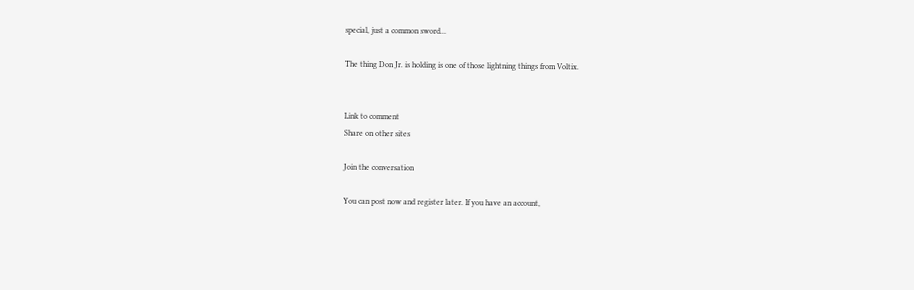special, just a common sword...

The thing Don Jr. is holding is one of those lightning things from Voltix.


Link to comment
Share on other sites

Join the conversation

You can post now and register later. If you have an account,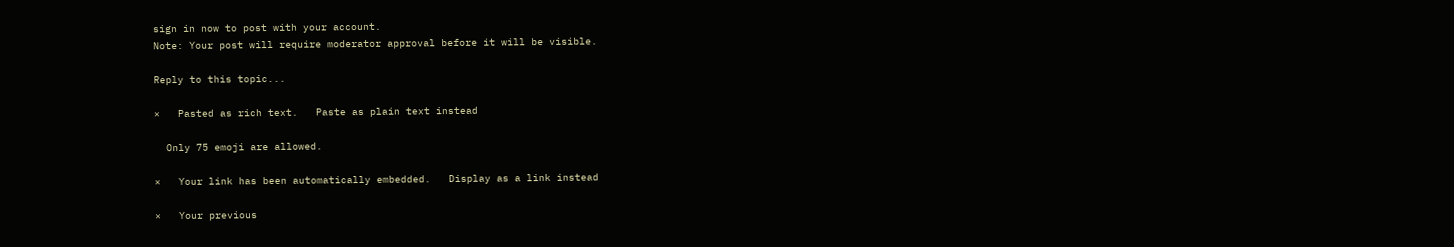sign in now to post with your account.
Note: Your post will require moderator approval before it will be visible.

Reply to this topic...

×   Pasted as rich text.   Paste as plain text instead

  Only 75 emoji are allowed.

×   Your link has been automatically embedded.   Display as a link instead

×   Your previous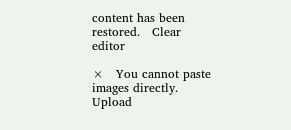content has been restored.   Clear editor

×   You cannot paste images directly. Upload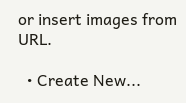or insert images from URL.

  • Create New...